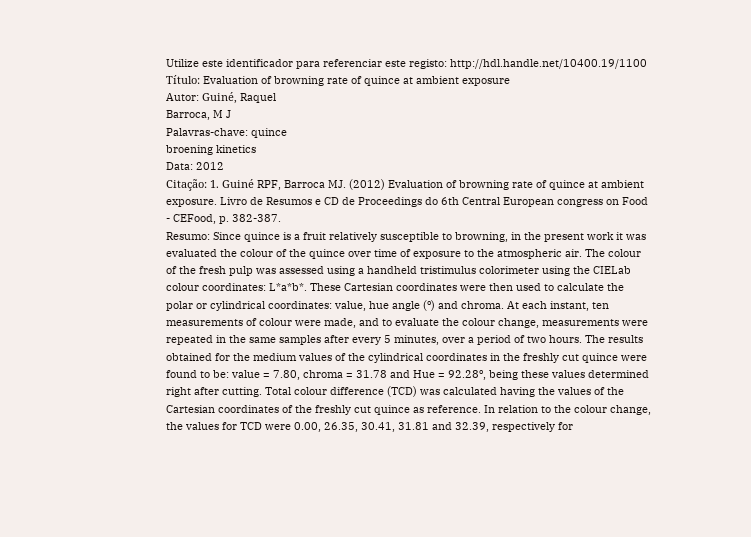Utilize este identificador para referenciar este registo: http://hdl.handle.net/10400.19/1100
Título: Evaluation of browning rate of quince at ambient exposure
Autor: Guiné, Raquel
Barroca, M J
Palavras-chave: quince
broening kinetics
Data: 2012
Citação: 1. Guiné RPF, Barroca MJ. (2012) Evaluation of browning rate of quince at ambient exposure. Livro de Resumos e CD de Proceedings do 6th Central European congress on Food - CEFood, p. 382-387.
Resumo: Since quince is a fruit relatively susceptible to browning, in the present work it was evaluated the colour of the quince over time of exposure to the atmospheric air. The colour of the fresh pulp was assessed using a handheld tristimulus colorimeter using the CIELab colour coordinates: L*a*b*. These Cartesian coordinates were then used to calculate the polar or cylindrical coordinates: value, hue angle (º) and chroma. At each instant, ten measurements of colour were made, and to evaluate the colour change, measurements were repeated in the same samples after every 5 minutes, over a period of two hours. The results obtained for the medium values of the cylindrical coordinates in the freshly cut quince were found to be: value = 7.80, chroma = 31.78 and Hue = 92.28º, being these values determined right after cutting. Total colour difference (TCD) was calculated having the values of the Cartesian coordinates of the freshly cut quince as reference. In relation to the colour change, the values for TCD were 0.00, 26.35, 30.41, 31.81 and 32.39, respectively for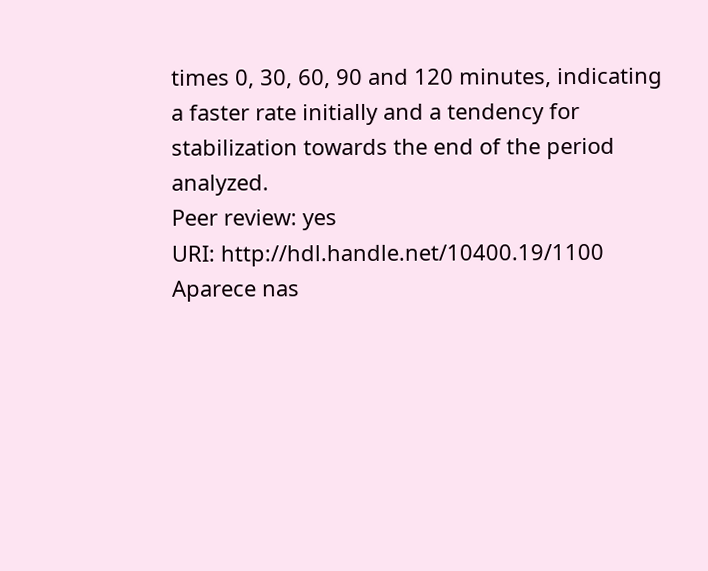times 0, 30, 60, 90 and 120 minutes, indicating a faster rate initially and a tendency for stabilization towards the end of the period analyzed.
Peer review: yes
URI: http://hdl.handle.net/10400.19/1100
Aparece nas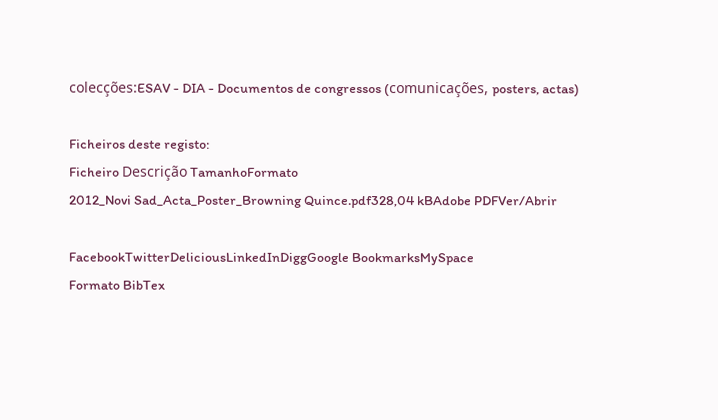colecções:ESAV - DIA - Documentos de congressos (comunicações, posters, actas)

Ficheiros deste registo:
Ficheiro Descrição TamanhoFormato
2012_Novi Sad_Acta_Poster_Browning Quince.pdf328,04 kBAdobe PDFVer/Abrir

FacebookTwitterDeliciousLinkedInDiggGoogle BookmarksMySpace
Formato BibTex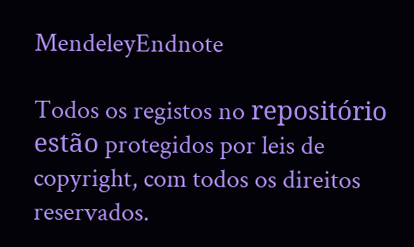MendeleyEndnote

Todos os registos no repositório estão protegidos por leis de copyright, com todos os direitos reservados.